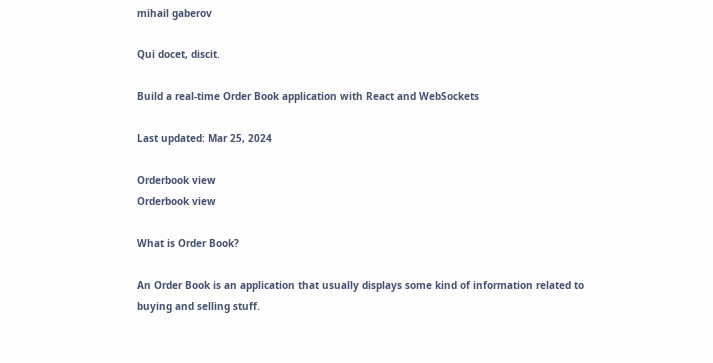mihail gaberov

Qui docet, discit.

Build a real-time Order Book application with React and WebSockets

Last updated: Mar 25, 2024

Orderbook view
Orderbook view

What is Order Book?

An Order Book is an application that usually displays some kind of information related to buying and selling stuff.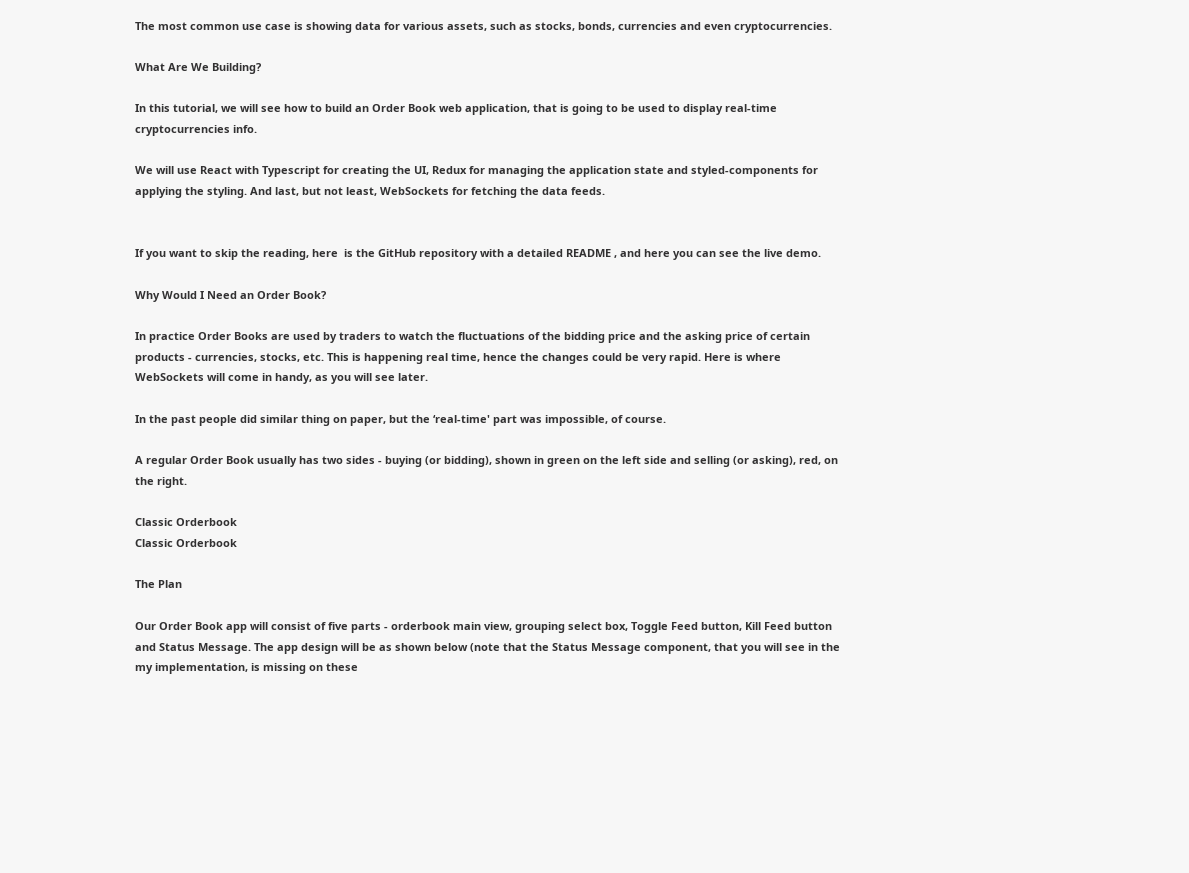The most common use case is showing data for various assets, such as stocks, bonds, currencies and even cryptocurrencies.

What Are We Building?

In this tutorial, we will see how to build an Order Book web application, that is going to be used to display real-time cryptocurrencies info.

We will use React with Typescript for creating the UI, Redux for managing the application state and styled-components for applying the styling. And last, but not least, WebSockets for fetching the data feeds.


If you want to skip the reading, here  is the GitHub repository with a detailed README , and here you can see the live demo.

Why Would I Need an Order Book?

In practice Order Books are used by traders to watch the fluctuations of the bidding price and the asking price of certain products - currencies, stocks, etc. This is happening real time, hence the changes could be very rapid. Here is where WebSockets will come in handy, as you will see later.

In the past people did similar thing on paper, but the ‘real-time' part was impossible, of course.

A regular Order Book usually has two sides - buying (or bidding), shown in green on the left side and selling (or asking), red, on the right.

Classic Orderbook
Classic Orderbook

The Plan

Our Order Book app will consist of five parts - orderbook main view, grouping select box, Toggle Feed button, Kill Feed button and Status Message. The app design will be as shown below (note that the Status Message component, that you will see in the my implementation, is missing on these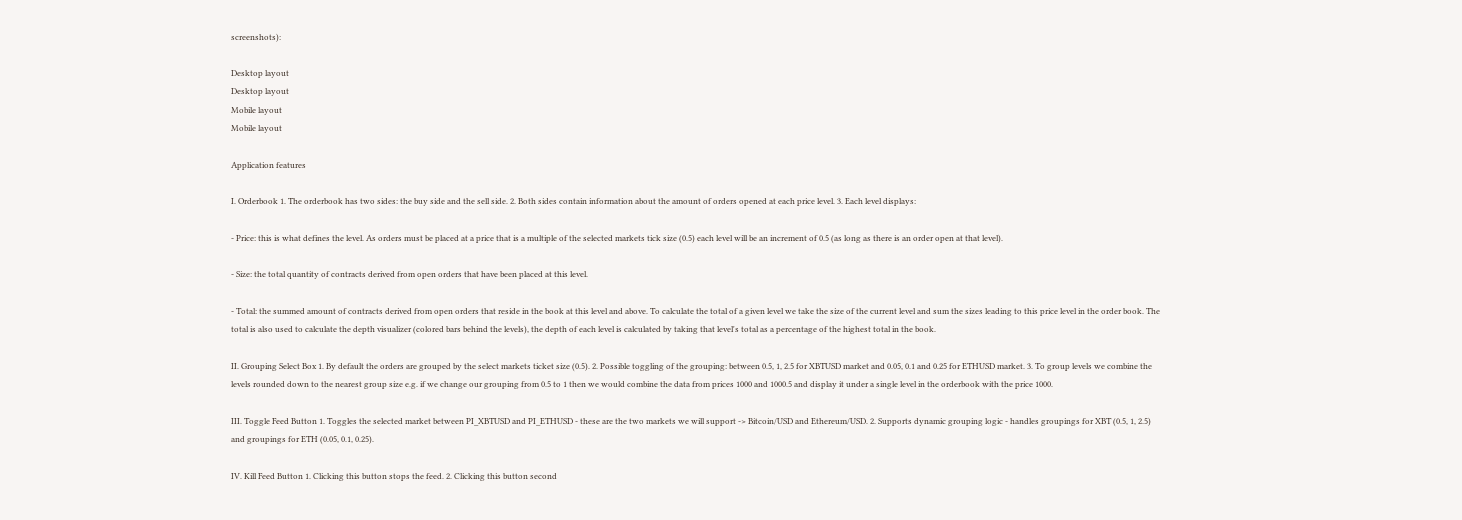screenshots):

Desktop layout
Desktop layout
Mobile layout
Mobile layout

Application features

I. Orderbook 1. The orderbook has two sides: the buy side and the sell side. 2. Both sides contain information about the amount of orders opened at each price level. 3. Each level displays:

- Price: this is what defines the level. As orders must be placed at a price that is a multiple of the selected markets tick size (0.5) each level will be an increment of 0.5 (as long as there is an order open at that level).

- Size: the total quantity of contracts derived from open orders that have been placed at this level.

- Total: the summed amount of contracts derived from open orders that reside in the book at this level and above. To calculate the total of a given level we take the size of the current level and sum the sizes leading to this price level in the order book. The total is also used to calculate the depth visualizer (colored bars behind the levels), the depth of each level is calculated by taking that level's total as a percentage of the highest total in the book.

II. Grouping Select Box 1. By default the orders are grouped by the select markets ticket size (0.5). 2. Possible toggling of the grouping: between 0.5, 1, 2.5 for XBTUSD market and 0.05, 0.1 and 0.25 for ETHUSD market. 3. To group levels we combine the levels rounded down to the nearest group size e.g. if we change our grouping from 0.5 to 1 then we would combine the data from prices 1000 and 1000.5 and display it under a single level in the orderbook with the price 1000.

III. Toggle Feed Button 1. Toggles the selected market between PI_XBTUSD and PI_ETHUSD - these are the two markets we will support -> Bitcoin/USD and Ethereum/USD. 2. Supports dynamic grouping logic - handles groupings for XBT (0.5, 1, 2.5) and groupings for ETH (0.05, 0.1, 0.25).

IV. Kill Feed Button 1. Clicking this button stops the feed. 2. Clicking this button second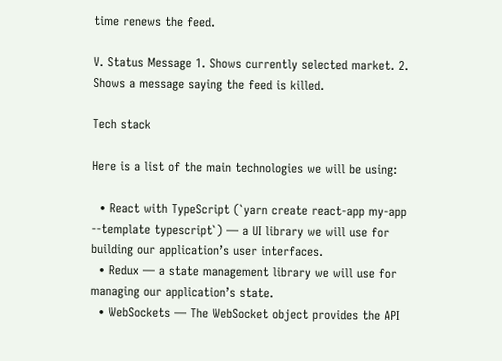time renews the feed.

V. Status Message 1. Shows currently selected market. 2. Shows a message saying the feed is killed.

Tech stack

Here is a list of the main technologies we will be using:

  • React with TypeScript (`yarn create react-app my-app --template typescript`) — a UI library we will use for building our application’s user interfaces.
  • Redux — a state management library we will use for managing our application’s state.
  • WebSockets — The WebSocket object provides the API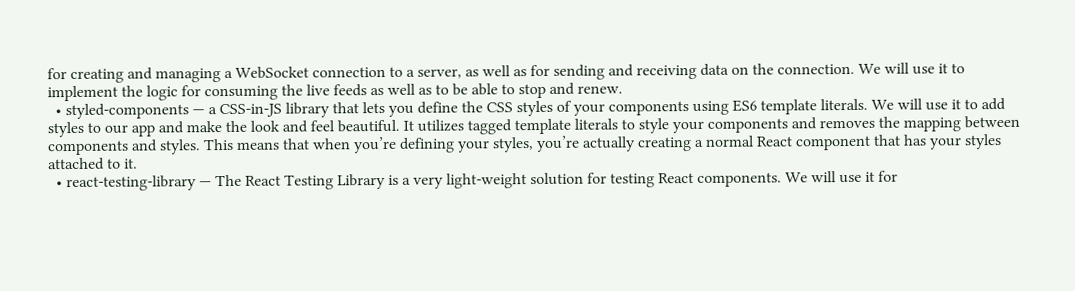for creating and managing a WebSocket connection to a server, as well as for sending and receiving data on the connection. We will use it to implement the logic for consuming the live feeds as well as to be able to stop and renew.
  • styled-components — a CSS-in-JS library that lets you define the CSS styles of your components using ES6 template literals. We will use it to add styles to our app and make the look and feel beautiful. It utilizes tagged template literals to style your components and removes the mapping between components and styles. This means that when you’re defining your styles, you’re actually creating a normal React component that has your styles attached to it.
  • react-testing-library — The React Testing Library is a very light-weight solution for testing React components. We will use it for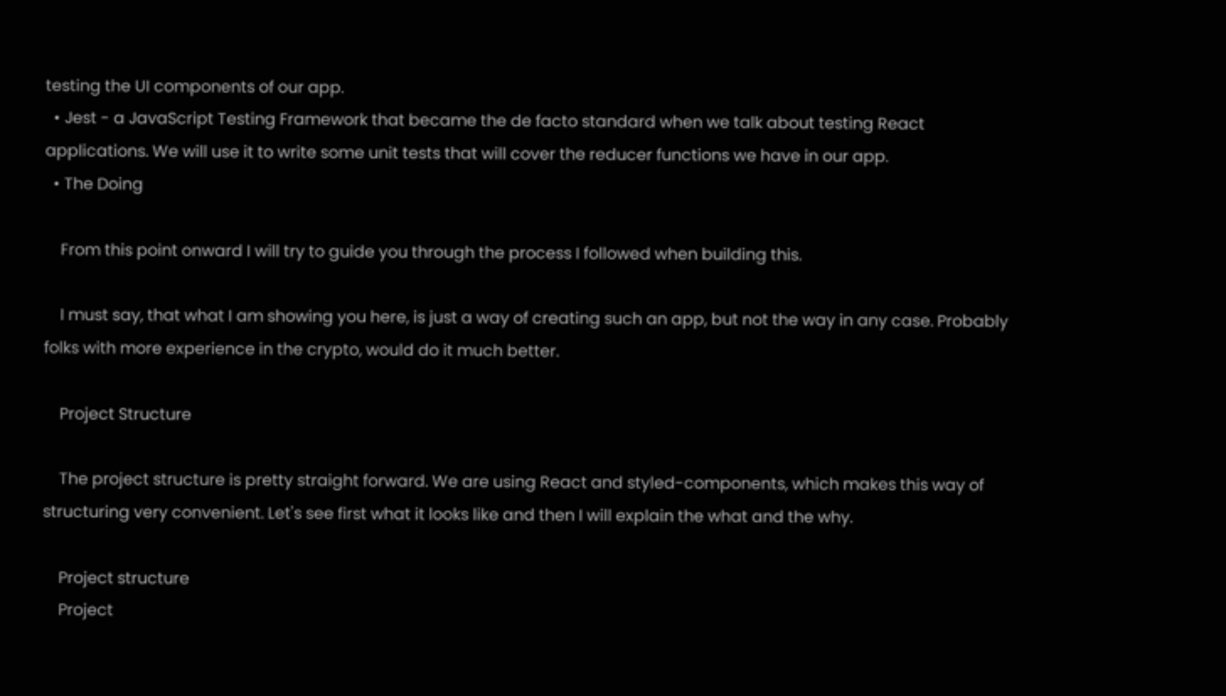testing the UI components of our app.
  • Jest - a JavaScript Testing Framework that became the de facto standard when we talk about testing React applications. We will use it to write some unit tests that will cover the reducer functions we have in our app.
  • The Doing

    From this point onward I will try to guide you through the process I followed when building this.

    I must say, that what I am showing you here, is just a way of creating such an app, but not the way in any case. Probably folks with more experience in the crypto, would do it much better.

    Project Structure

    The project structure is pretty straight forward. We are using React and styled-components, which makes this way of structuring very convenient. Let's see first what it looks like and then I will explain the what and the why.

    Project structure
    Project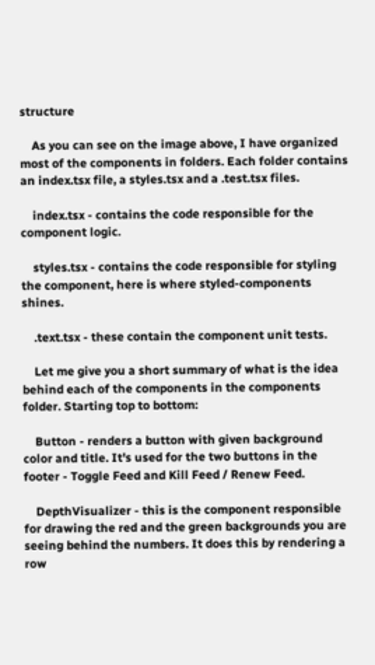structure

    As you can see on the image above, I have organized most of the components in folders. Each folder contains an index.tsx file, a styles.tsx and a .test.tsx files.

    index.tsx - contains the code responsible for the component logic.

    styles.tsx - contains the code responsible for styling the component, here is where styled-components shines.

    .text.tsx - these contain the component unit tests.

    Let me give you a short summary of what is the idea behind each of the components in the components folder. Starting top to bottom:

    Button - renders a button with given background color and title. It's used for the two buttons in the footer - Toggle Feed and Kill Feed / Renew Feed.

    DepthVisualizer - this is the component responsible for drawing the red and the green backgrounds you are seeing behind the numbers. It does this by rendering a row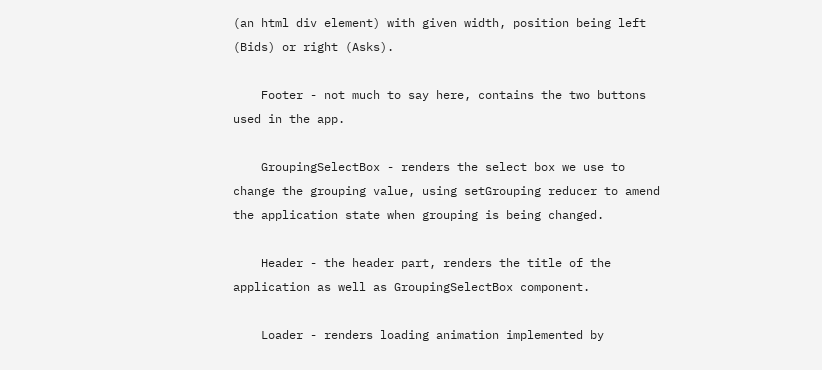(an html div element) with given width, position being left (Bids) or right (Asks).

    Footer - not much to say here, contains the two buttons used in the app.

    GroupingSelectBox - renders the select box we use to change the grouping value, using setGrouping reducer to amend the application state when grouping is being changed.

    Header - the header part, renders the title of the application as well as GroupingSelectBox component.

    Loader - renders loading animation implemented by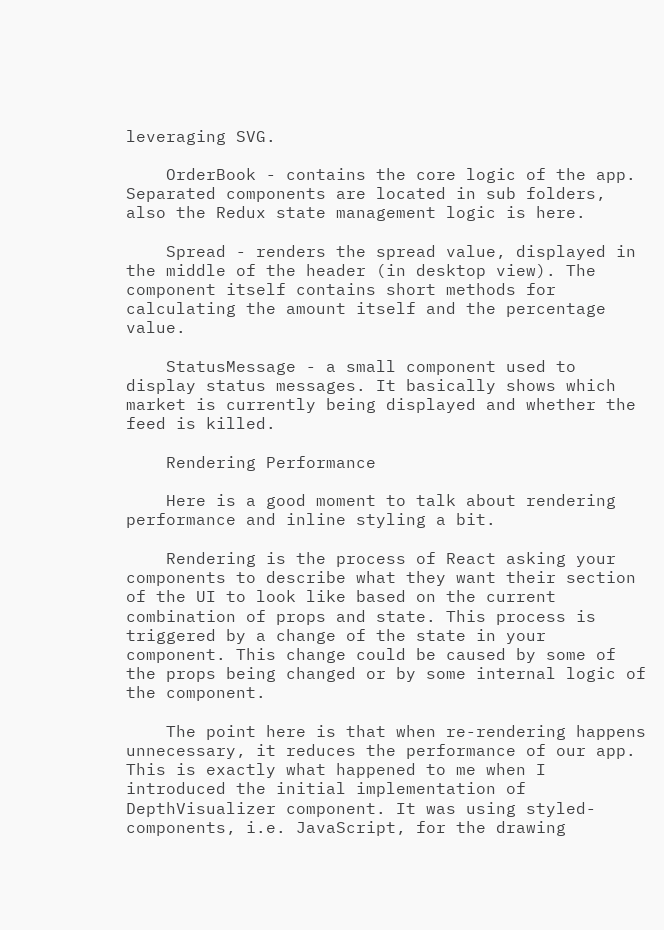leveraging SVG.

    OrderBook - contains the core logic of the app. Separated components are located in sub folders, also the Redux state management logic is here.

    Spread - renders the spread value, displayed in the middle of the header (in desktop view). The component itself contains short methods for calculating the amount itself and the percentage value.

    StatusMessage - a small component used to display status messages. It basically shows which market is currently being displayed and whether the feed is killed.

    Rendering Performance

    Here is a good moment to talk about rendering performance and inline styling a bit.

    Rendering is the process of React asking your components to describe what they want their section of the UI to look like based on the current combination of props and state. This process is triggered by a change of the state in your component. This change could be caused by some of the props being changed or by some internal logic of the component.

    The point here is that when re-rendering happens unnecessary, it reduces the performance of our app. This is exactly what happened to me when I introduced the initial implementation of DepthVisualizer component. It was using styled-components, i.e. JavaScript, for the drawing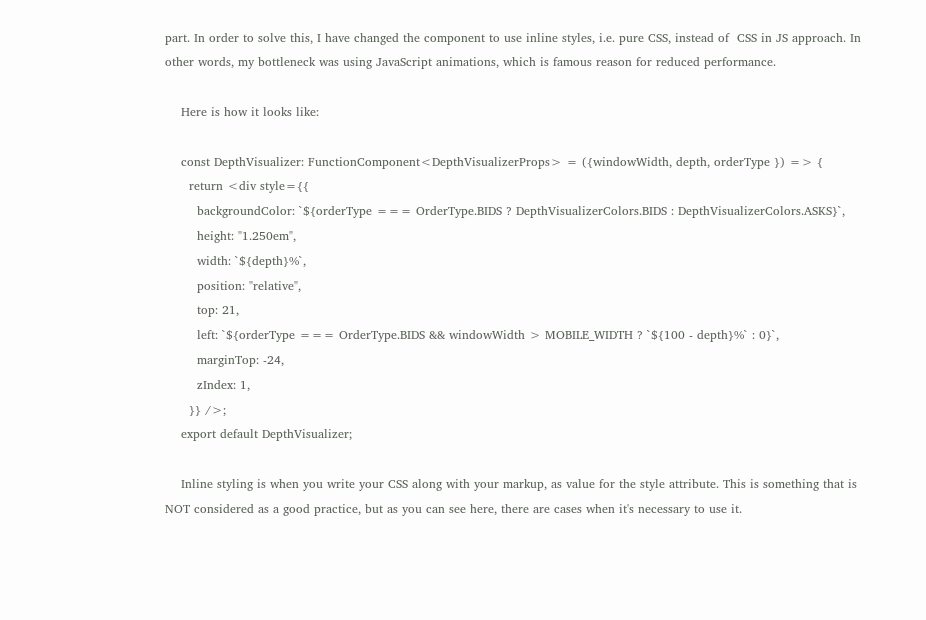part. In order to solve this, I have changed the component to use inline styles, i.e. pure CSS, instead of  CSS in JS approach. In other words, my bottleneck was using JavaScript animations, which is famous reason for reduced performance.

    Here is how it looks like:

    const DepthVisualizer: FunctionComponent<DepthVisualizerProps> = ({windowWidth, depth, orderType }) => {
      return <div style={{
        backgroundColor: `${orderType === OrderType.BIDS ? DepthVisualizerColors.BIDS : DepthVisualizerColors.ASKS}`,
        height: "1.250em",
        width: `${depth}%`,
        position: "relative",
        top: 21,
        left: `${orderType === OrderType.BIDS && windowWidth > MOBILE_WIDTH ? `${100 - depth}%` : 0}`,
        marginTop: -24,
        zIndex: 1,
      }} />;
    export default DepthVisualizer;

    Inline styling is when you write your CSS along with your markup, as value for the style attribute. This is something that is NOT considered as a good practice, but as you can see here, there are cases when it's necessary to use it.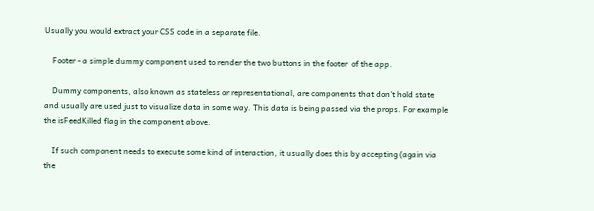Usually you would extract your CSS code in a separate file.

    Footer - a simple dummy component used to render the two buttons in the footer  of the app.

    Dummy components, also known as stateless or representational, are components that don't hold state and usually are used just to visualize data in some way. This data is being passed via the props. For example the isFeedKilled flag in the component above.

    If such component needs to execute some kind of interaction, it usually does this by accepting (again via the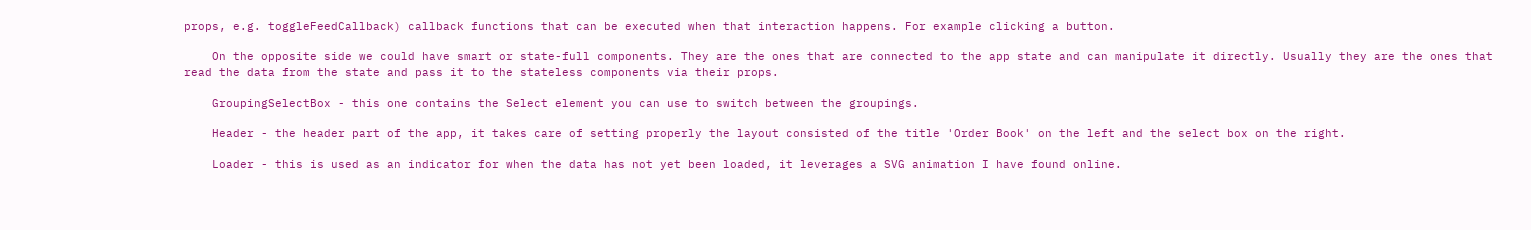props, e.g. toggleFeedCallback) callback functions that can be executed when that interaction happens. For example clicking a button.

    On the opposite side we could have smart or state-full components. They are the ones that are connected to the app state and can manipulate it directly. Usually they are the ones that read the data from the state and pass it to the stateless components via their props.

    GroupingSelectBox - this one contains the Select element you can use to switch between the groupings.

    Header - the header part of the app, it takes care of setting properly the layout consisted of the title 'Order Book' on the left and the select box on the right.

    Loader - this is used as an indicator for when the data has not yet been loaded, it leverages a SVG animation I have found online.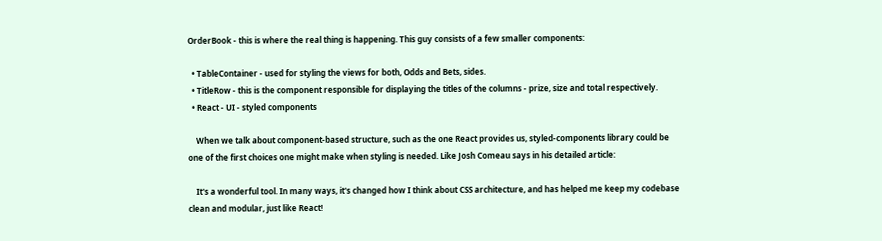OrderBook - this is where the real thing is happening. This guy consists of a few smaller components:

  • TableContainer - used for styling the views for both, Odds and Bets, sides.
  • TitleRow - this is the component responsible for displaying the titles of the columns - prize, size and total respectively.
  • React - UI - styled components

    When we talk about component-based structure, such as the one React provides us, styled-components library could be one of the first choices one might make when styling is needed. Like Josh Comeau says in his detailed article:

    It's a wonderful tool. In many ways, it's changed how I think about CSS architecture, and has helped me keep my codebase clean and modular, just like React!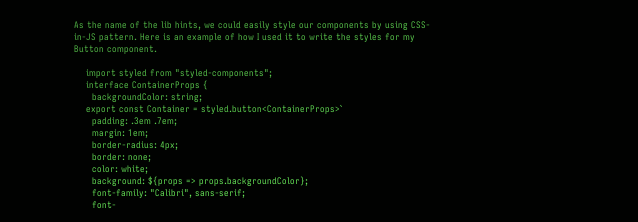As the name of the lib hints, we could easily style our components by using CSS-in-JS pattern. Here is an example of how I used it to write the styles for my Button component.

    import styled from "styled-components";
    interface ContainerProps {
      backgroundColor: string;
    export const Container = styled.button<ContainerProps>`
      padding: .3em .7em;
      margin: 1em;
      border-radius: 4px;
      border: none;
      color: white;
      background: ${props => props.backgroundColor};
      font-family: "Calibri", sans-serif;
      font-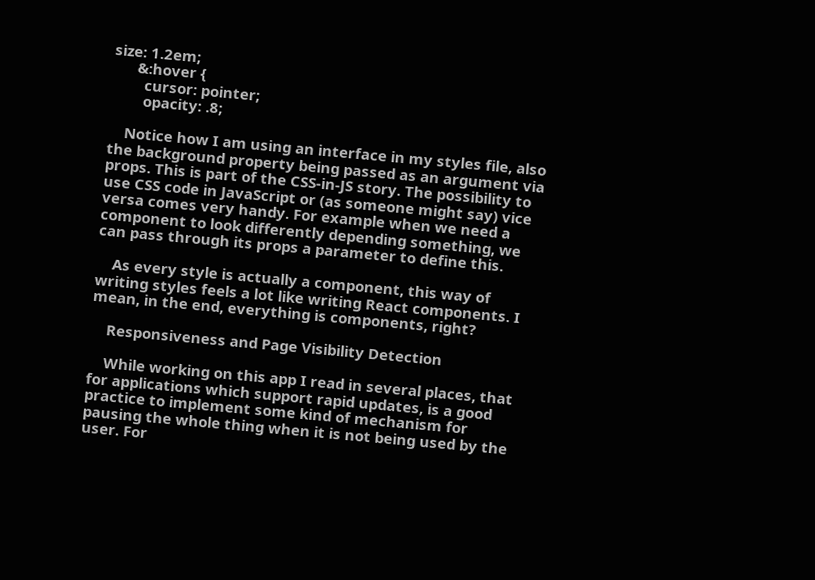size: 1.2em;
      &:hover {
        cursor: pointer;
        opacity: .8;

    Notice how I am using an interface in my styles file, also the background property being passed as an argument via props. This is part of the CSS-in-JS story. The possibility to use CSS code in JavaScript or (as someone might say) vice versa comes very handy. For example when we need a component to look differently depending something, we can pass through its props a parameter to define this.

    As every style is actually a component, this way of writing styles feels a lot like writing React components. I mean, in the end, everything is components, right?

    Responsiveness and Page Visibility Detection

    While working on this app I read in several places, that for applications which support rapid updates, is a good practice to implement some kind of mechanism for pausing the whole thing when it is not being used by the user. For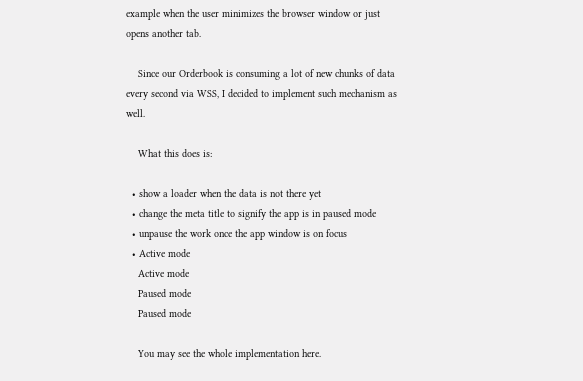example when the user minimizes the browser window or just opens another tab.

    Since our Orderbook is consuming a lot of new chunks of data every second via WSS, I decided to implement such mechanism as well.

    What this does is:

  • show a loader when the data is not there yet
  • change the meta title to signify the app is in paused mode
  • unpause the work once the app window is on focus
  • Active mode
    Active mode
    Paused mode
    Paused mode

    You may see the whole implementation here.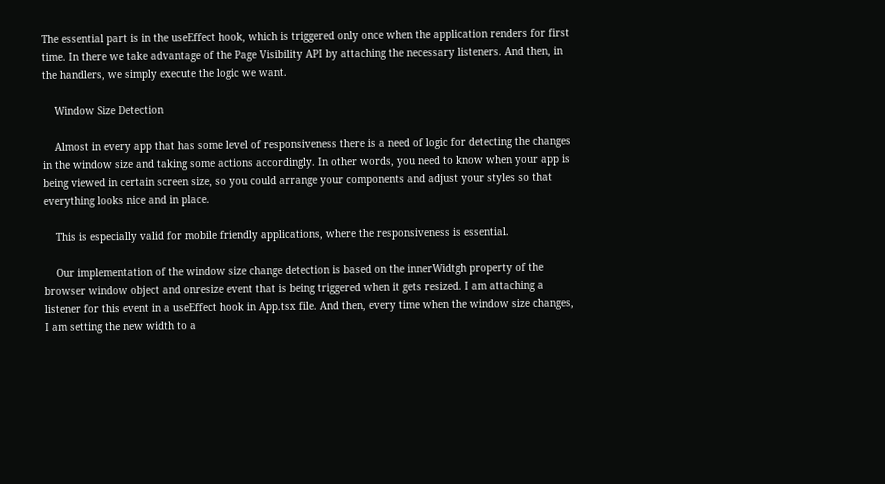The essential part is in the useEffect hook, which is triggered only once when the application renders for first time. In there we take advantage of the Page Visibility API by attaching the necessary listeners. And then, in the handlers, we simply execute the logic we want.

    Window Size Detection

    Almost in every app that has some level of responsiveness there is a need of logic for detecting the changes in the window size and taking some actions accordingly. In other words, you need to know when your app is being viewed in certain screen size, so you could arrange your components and adjust your styles so that everything looks nice and in place.

    This is especially valid for mobile friendly applications, where the responsiveness is essential.

    Our implementation of the window size change detection is based on the innerWidtgh property of the browser window object and onresize event that is being triggered when it gets resized. I am attaching a listener for this event in a useEffect hook in App.tsx file. And then, every time when the window size changes, I am setting the new width to a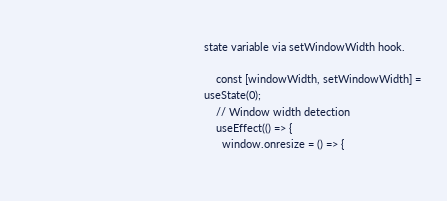state variable via setWindowWidth hook.

    const [windowWidth, setWindowWidth] = useState(0);
    // Window width detection
    useEffect(() => {
      window.onresize = () => {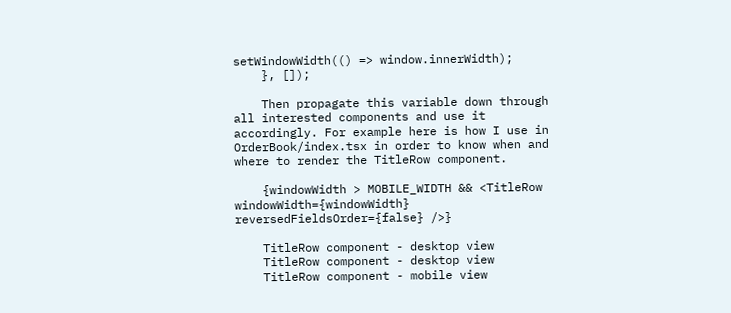setWindowWidth(() => window.innerWidth);
    }, []);

    Then propagate this variable down through all interested components and use it accordingly. For example here is how I use in OrderBook/index.tsx in order to know when and where to render the TitleRow component.

    {windowWidth > MOBILE_WIDTH && <TitleRow windowWidth={windowWidth} reversedFieldsOrder={false} />}

    TitleRow component - desktop view
    TitleRow component - desktop view
    TitleRow component - mobile view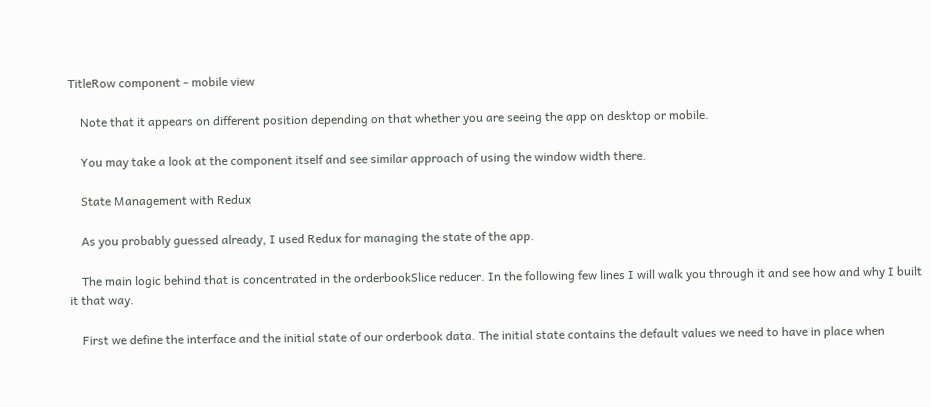TitleRow component - mobile view

    Note that it appears on different position depending on that whether you are seeing the app on desktop or mobile.

    You may take a look at the component itself and see similar approach of using the window width there.

    State Management with Redux

    As you probably guessed already, I used Redux for managing the state of the app.

    The main logic behind that is concentrated in the orderbookSlice reducer. In the following few lines I will walk you through it and see how and why I built it that way.

    First we define the interface and the initial state of our orderbook data. The initial state contains the default values we need to have in place when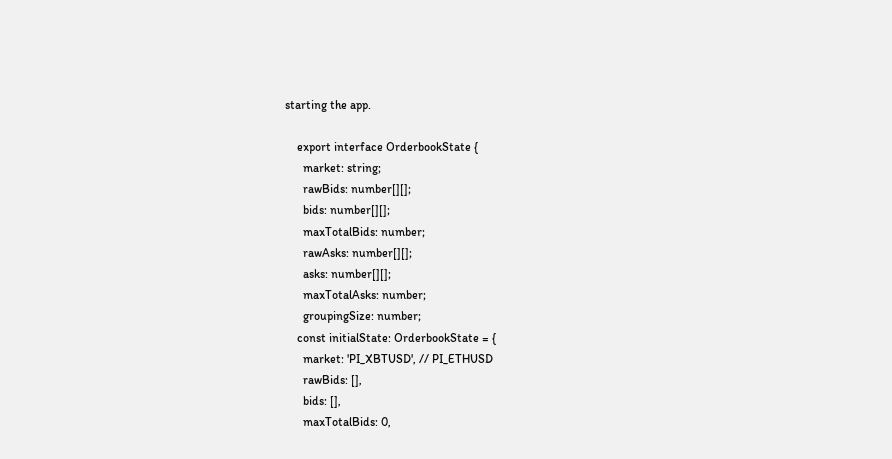starting the app.

    export interface OrderbookState {
      market: string;
      rawBids: number[][];
      bids: number[][];
      maxTotalBids: number;
      rawAsks: number[][];
      asks: number[][];
      maxTotalAsks: number;
      groupingSize: number;
    const initialState: OrderbookState = {
      market: 'PI_XBTUSD', // PI_ETHUSD
      rawBids: [],
      bids: [],
      maxTotalBids: 0,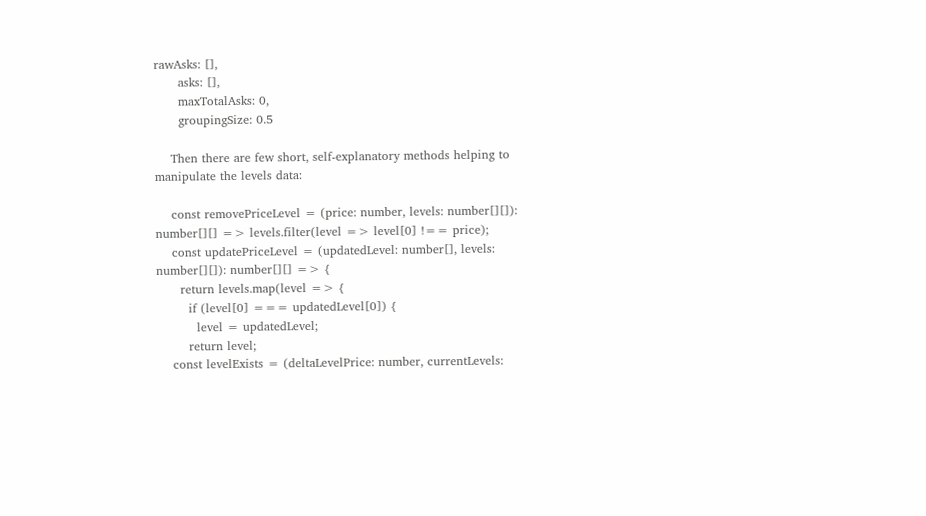rawAsks: [],
      asks: [],
      maxTotalAsks: 0,
      groupingSize: 0.5

    Then there are few short, self-explanatory methods helping to manipulate the levels data:

    const removePriceLevel = (price: number, levels: number[][]): number[][] => levels.filter(level => level[0] !== price);
    const updatePriceLevel = (updatedLevel: number[], levels: number[][]): number[][] => {
      return levels.map(level => {
        if (level[0] === updatedLevel[0]) {
          level = updatedLevel;
        return level;
    const levelExists = (deltaLevelPrice: number, currentLevels: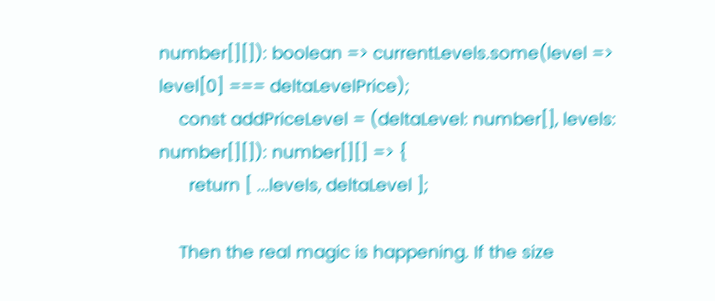number[][]): boolean => currentLevels.some(level => level[0] === deltaLevelPrice);
    const addPriceLevel = (deltaLevel: number[], levels: number[][]): number[][] => {
      return [ ...levels, deltaLevel ];

    Then the real magic is happening. If the size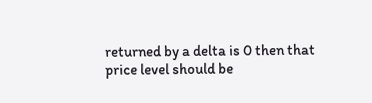returned by a delta is 0 then that price level should be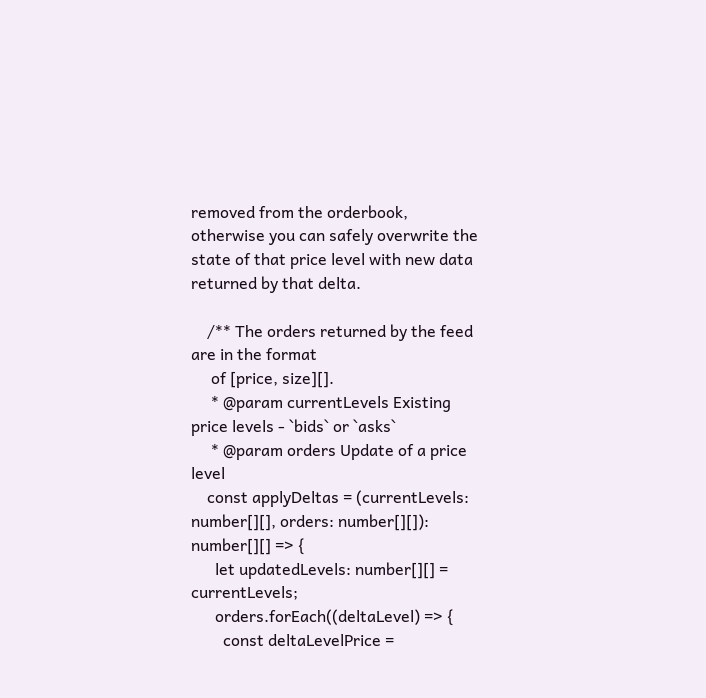removed from the orderbook, otherwise you can safely overwrite the state of that price level with new data returned by that delta.

    /** The orders returned by the feed are in the format
     of [price, size][].
     * @param currentLevels Existing price levels - `bids` or `asks`
     * @param orders Update of a price level
    const applyDeltas = (currentLevels: number[][], orders: number[][]): number[][] => {
      let updatedLevels: number[][] = currentLevels;
      orders.forEach((deltaLevel) => {
        const deltaLevelPrice =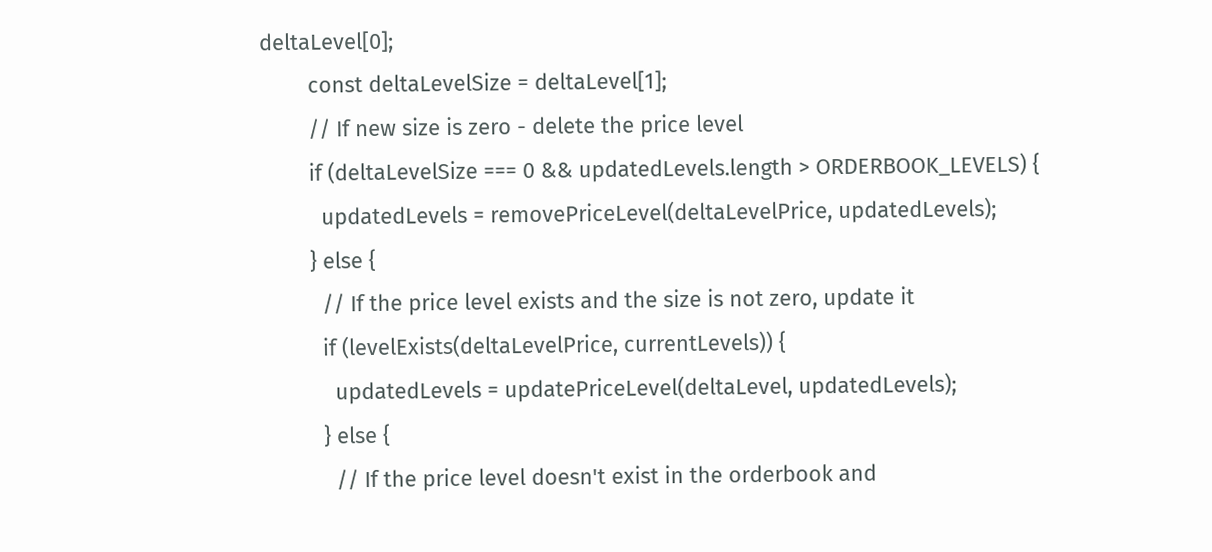deltaLevel[0];
        const deltaLevelSize = deltaLevel[1];
        // If new size is zero - delete the price level
        if (deltaLevelSize === 0 && updatedLevels.length > ORDERBOOK_LEVELS) {
          updatedLevels = removePriceLevel(deltaLevelPrice, updatedLevels);
        } else {
          // If the price level exists and the size is not zero, update it
          if (levelExists(deltaLevelPrice, currentLevels)) {
            updatedLevels = updatePriceLevel(deltaLevel, updatedLevels);
          } else {
            // If the price level doesn't exist in the orderbook and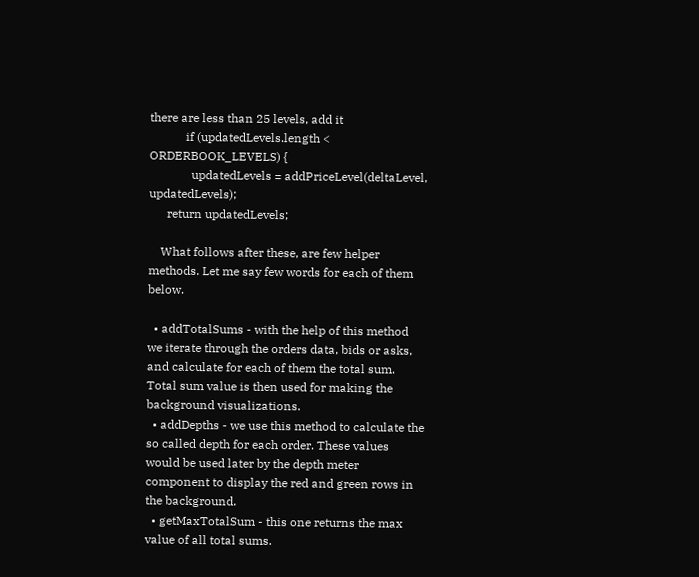there are less than 25 levels, add it
            if (updatedLevels.length < ORDERBOOK_LEVELS) {
              updatedLevels = addPriceLevel(deltaLevel, updatedLevels);
      return updatedLevels;

    What follows after these, are few helper methods. Let me say few words for each of them below.

  • addTotalSums - with the help of this method we iterate through the orders data, bids or asks, and calculate for each of them the total sum. Total sum value is then used for making the background visualizations.
  • addDepths - we use this method to calculate the so called depth for each order. These values would be used later by the depth meter component to display the red and green rows in the background.
  • getMaxTotalSum - this one returns the max value of all total sums.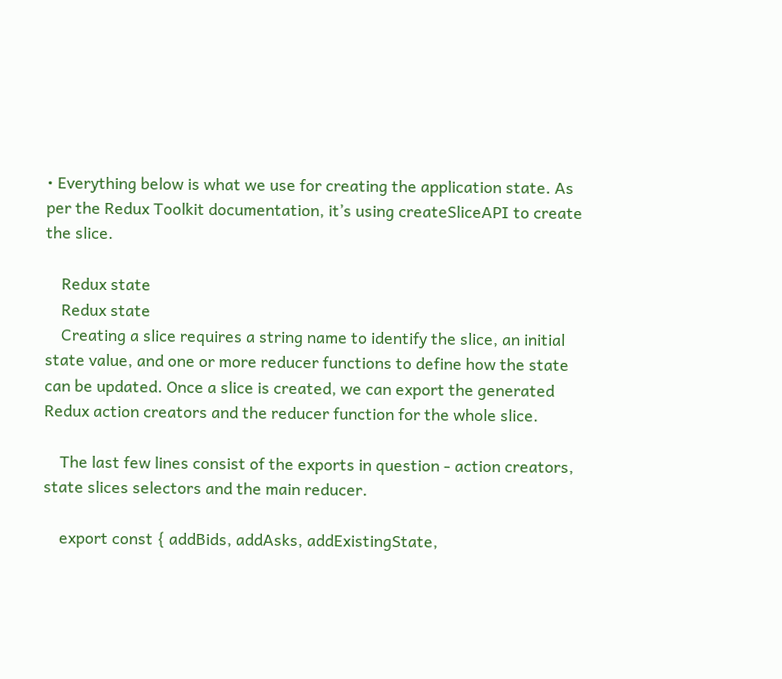• Everything below is what we use for creating the application state. As per the Redux Toolkit documentation, it’s using createSliceAPI to create the slice.

    Redux state
    Redux state
    Creating a slice requires a string name to identify the slice, an initial state value, and one or more reducer functions to define how the state can be updated. Once a slice is created, we can export the generated Redux action creators and the reducer function for the whole slice.

    The last few lines consist of the exports in question - action creators, state slices selectors and the main reducer.

    export const { addBids, addAsks, addExistingState,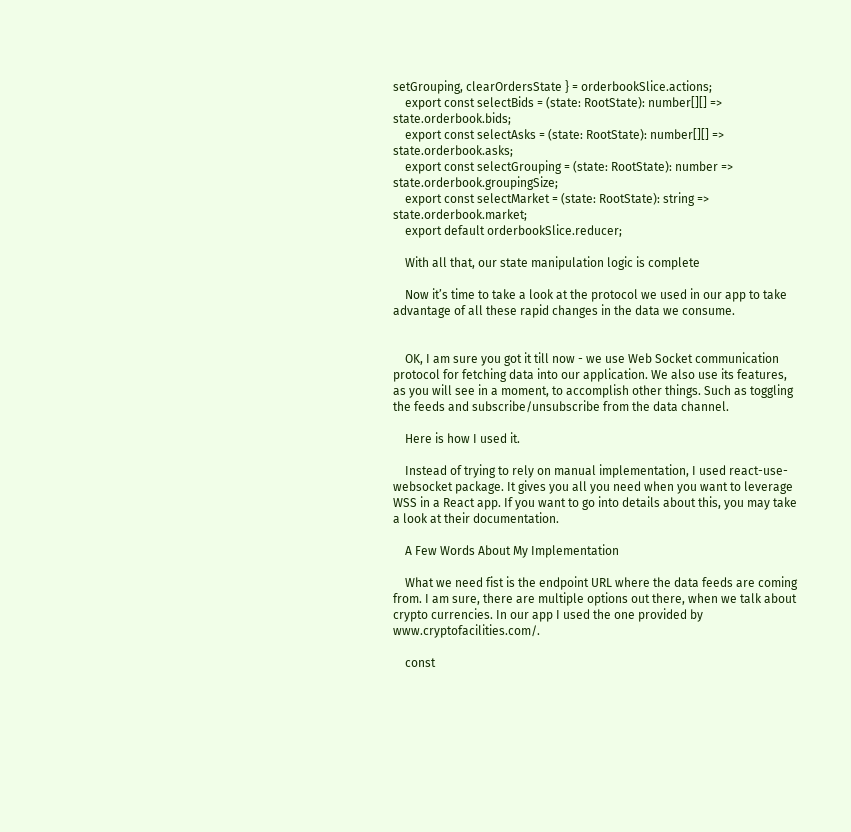setGrouping, clearOrdersState } = orderbookSlice.actions;
    export const selectBids = (state: RootState): number[][] => state.orderbook.bids;
    export const selectAsks = (state: RootState): number[][] => state.orderbook.asks;
    export const selectGrouping = (state: RootState): number => state.orderbook.groupingSize;
    export const selectMarket = (state: RootState): string => state.orderbook.market;
    export default orderbookSlice.reducer;

    With all that, our state manipulation logic is complete

    Now it’s time to take a look at the protocol we used in our app to take advantage of all these rapid changes in the data we consume.


    OK, I am sure you got it till now - we use Web Socket communication protocol for fetching data into our application. We also use its features, as you will see in a moment, to accomplish other things. Such as toggling the feeds and subscribe/unsubscribe from the data channel.

    Here is how I used it.

    Instead of trying to rely on manual implementation, I used react-use-websocket package. It gives you all you need when you want to leverage WSS in a React app. If you want to go into details about this, you may take a look at their documentation.

    A Few Words About My Implementation

    What we need fist is the endpoint URL where the data feeds are coming from. I am sure, there are multiple options out there, when we talk about crypto currencies. In our app I used the one provided by www.cryptofacilities.com/.

    const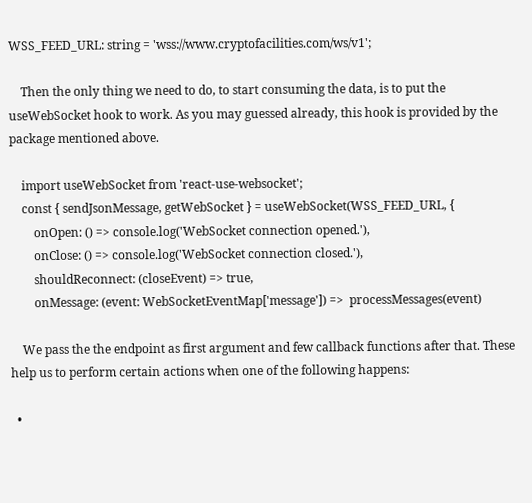WSS_FEED_URL: string = 'wss://www.cryptofacilities.com/ws/v1';

    Then the only thing we need to do, to start consuming the data, is to put the useWebSocket hook to work. As you may guessed already, this hook is provided by the package mentioned above.

    import useWebSocket from 'react-use-websocket';
    const { sendJsonMessage, getWebSocket } = useWebSocket(WSS_FEED_URL, {
        onOpen: () => console.log('WebSocket connection opened.'),
        onClose: () => console.log('WebSocket connection closed.'),
        shouldReconnect: (closeEvent) => true,
        onMessage: (event: WebSocketEventMap['message']) =>  processMessages(event)

    We pass the the endpoint as first argument and few callback functions after that. These help us to perform certain actions when one of the following happens:

  •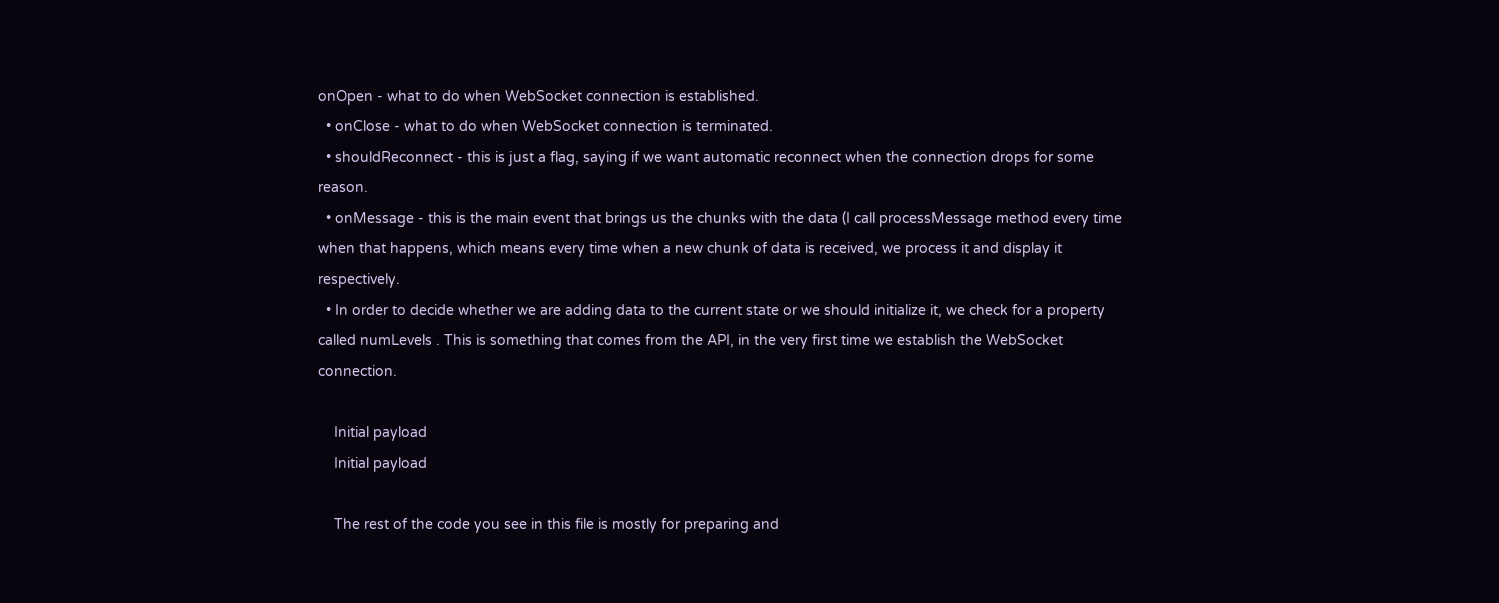onOpen - what to do when WebSocket connection is established.
  • onClose - what to do when WebSocket connection is terminated.
  • shouldReconnect - this is just a flag, saying if we want automatic reconnect when the connection drops for some reason.
  • onMessage - this is the main event that brings us the chunks with the data (I call processMessage method every time when that happens, which means every time when a new chunk of data is received, we process it and display it respectively.
  • In order to decide whether we are adding data to the current state or we should initialize it, we check for a property called numLevels . This is something that comes from the API, in the very first time we establish the WebSocket connection.

    Initial payload
    Initial payload

    The rest of the code you see in this file is mostly for preparing and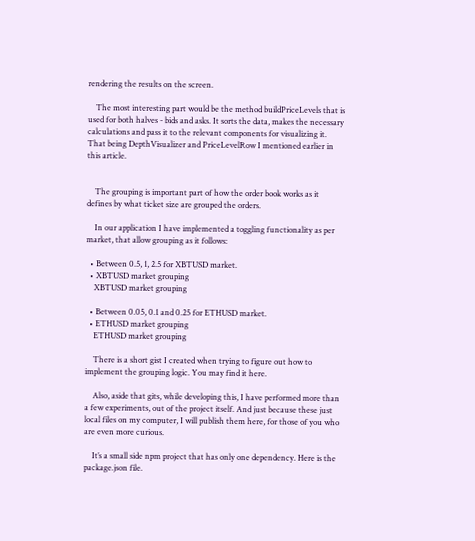rendering the results on the screen.

    The most interesting part would be the method buildPriceLevels that is used for both halves - bids and asks. It sorts the data, makes the necessary calculations and pass it to the relevant components for visualizing it. That being DepthVisualizer and PriceLevelRow I mentioned earlier in this article.


    The grouping is important part of how the order book works as it defines by what ticket size are grouped the orders.

    In our application I have implemented a toggling functionality as per market, that allow grouping as it follows:

  • Between 0.5, 1, 2.5 for XBTUSD market.
  • XBTUSD market grouping
    XBTUSD market grouping

  • Between 0.05, 0.1 and 0.25 for ETHUSD market.
  • ETHUSD market grouping
    ETHUSD market grouping

    There is a short gist I created when trying to figure out how to implement the grouping logic. You may find it here.

    Also, aside that gits, while developing this, I have performed more than a few experiments, out of the project itself. And just because these just local files on my computer, I will publish them here, for those of you who are even more curious.

    It’s a small side npm project that has only one dependency. Here is the package.json file.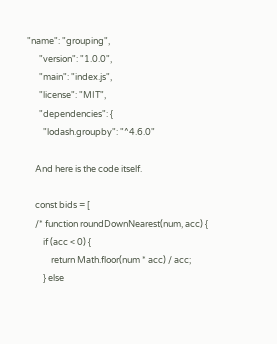"name": "grouping",
      "version": "1.0.0",
      "main": "index.js",
      "license": "MIT",
      "dependencies": {
        "lodash.groupby": "^4.6.0"

    And here is the code itself.

    const bids = [
    /* function roundDownNearest(num, acc) {
        if (acc < 0) {
            return Math.floor(num * acc) / acc;
        } else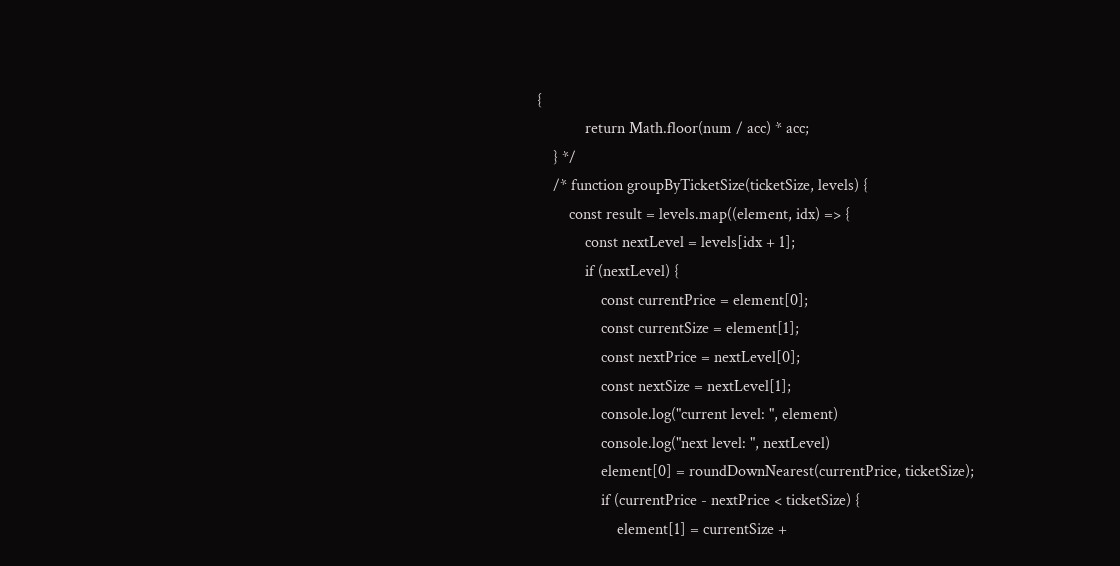{
            return Math.floor(num / acc) * acc;
    } */
    /* function groupByTicketSize(ticketSize, levels) {
        const result = levels.map((element, idx) => {
            const nextLevel = levels[idx + 1];
            if (nextLevel) {
                const currentPrice = element[0];
                const currentSize = element[1];
                const nextPrice = nextLevel[0];
                const nextSize = nextLevel[1];
                console.log("current level: ", element)
                console.log("next level: ", nextLevel)
                element[0] = roundDownNearest(currentPrice, ticketSize);
                if (currentPrice - nextPrice < ticketSize) {
                    element[1] = currentSize +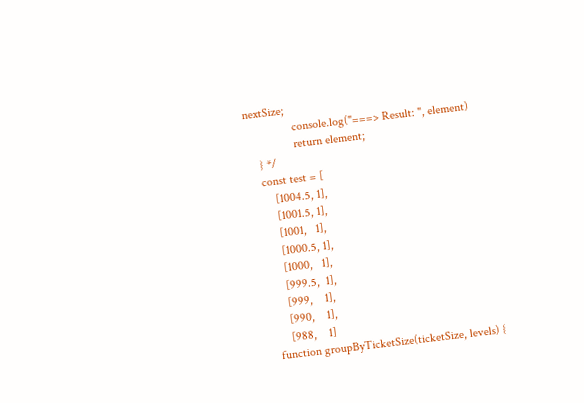nextSize;
                console.log("===> Result: ", element)
                return element;
    } */
    const test = [
        [1004.5, 1],
        [1001.5, 1],
        [1001,   1],
        [1000.5, 1],
        [1000,   1],
        [999.5,  1],
        [999,    1],
        [990,    1],
        [988,    1]
    function groupByTicketSize(ticketSize, levels) {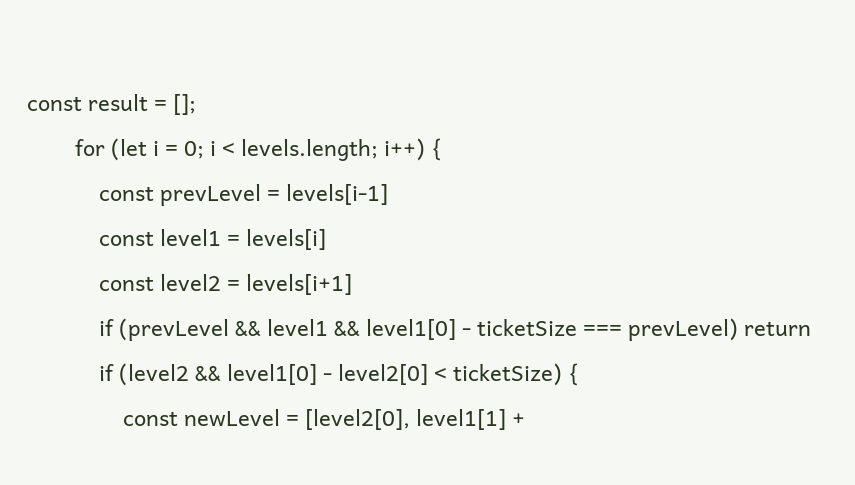const result = [];
        for (let i = 0; i < levels.length; i++) {
            const prevLevel = levels[i-1]
            const level1 = levels[i]
            const level2 = levels[i+1]
            if (prevLevel && level1 && level1[0] - ticketSize === prevLevel) return
            if (level2 && level1[0] - level2[0] < ticketSize) {
                const newLevel = [level2[0], level1[1] +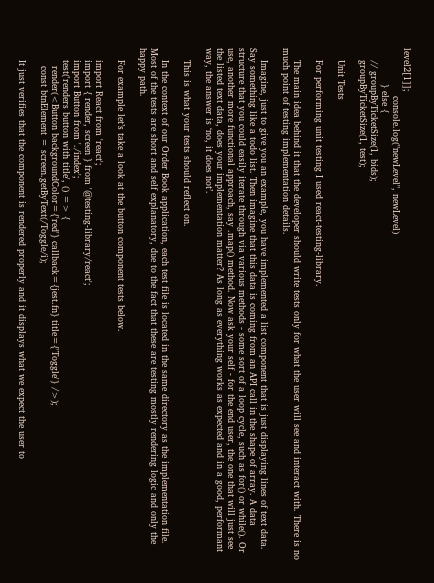level2[1]];
                console.log("newLevel", newLevel)
            } else {
    // groupByTicketSize(1, bids);
    groupByTicketSize(1, test);

    Unit Tests

    For performing unit testing I used react-testing-library.

    The main idea behind it that the developer should write tests only for what the user will see and interact with. There is no much point of testing implementation details.

    Imagine, just to give you an example, you have implemented a list component that is just displaying lines of text data. Say something like a todo list. Then imagine that this data is coming from an API call in the shape of array. A data structure that you could easily iterate through via various methods - some sort of a loop cycle, such as for() or while(). Or use, another more functional approach, say .map() method. Now ask your self - for the end user, the one that will just see the listed text data, does your implementation matter? As long as everything works as expected and in a good, performant way, the answer is ‘no, it does not’.

    This is what your tests should reflect on.

    In the context of our Order Book application, each test file is located in the same directory as the implementation file. Most of the tests are short and self explanatory, due to the fact that these are testing mostly rendering logic and only the happy path.

    For example let’s take a look at the button component tests below.

    import React from 'react';
    import { render, screen } from '@testing-library/react';
    import Button from './index';
    test('renders button with title', () => {
      render(<Button backgroundColor={'red'} callback={jest.fn} title={'Toggle'} />);
      const btnElement = screen.getByText(/Toggle/i);

    It just verifies that the component is rendered properly and it displays what we expect the user to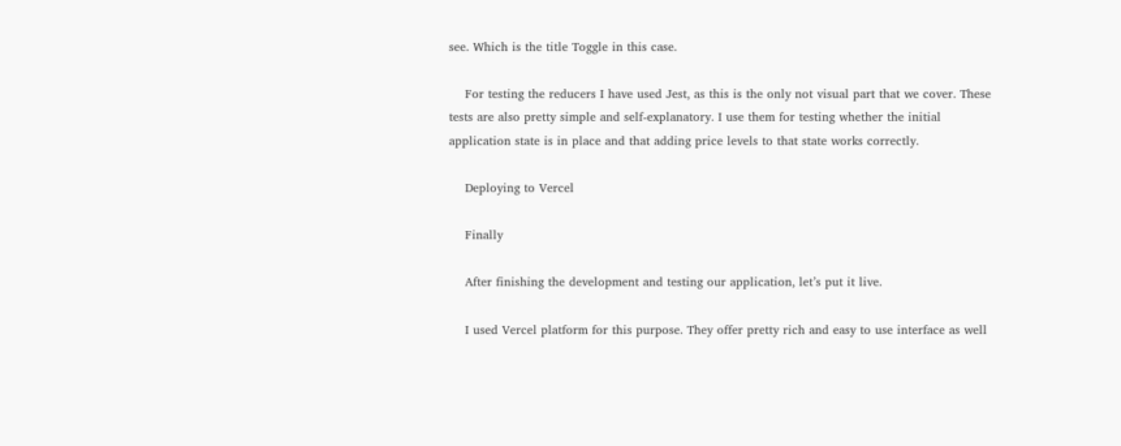see. Which is the title Toggle in this case.

    For testing the reducers I have used Jest, as this is the only not visual part that we cover. These tests are also pretty simple and self-explanatory. I use them for testing whether the initial application state is in place and that adding price levels to that state works correctly.

    Deploying to Vercel

    Finally

    After finishing the development and testing our application, let’s put it live.

    I used Vercel platform for this purpose. They offer pretty rich and easy to use interface as well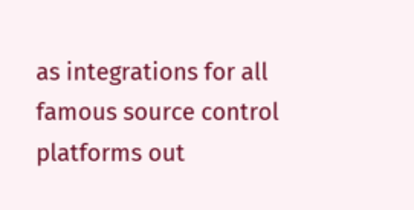as integrations for all famous source control platforms out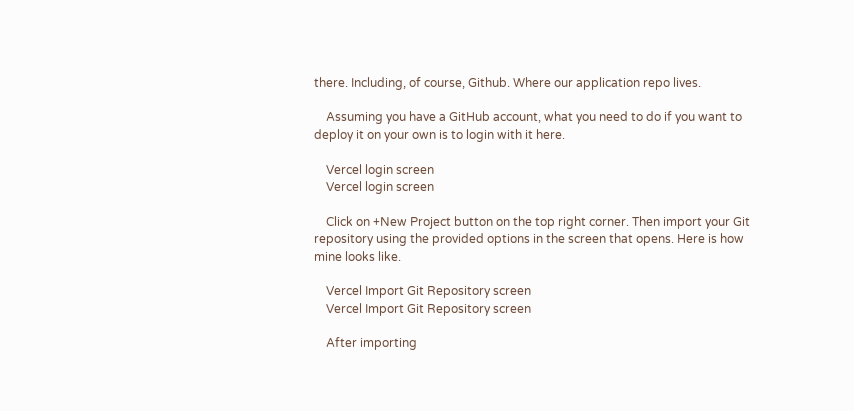there. Including, of course, Github. Where our application repo lives.

    Assuming you have a GitHub account, what you need to do if you want to deploy it on your own is to login with it here.

    Vercel login screen
    Vercel login screen

    Click on +New Project button on the top right corner. Then import your Git repository using the provided options in the screen that opens. Here is how mine looks like.

    Vercel Import Git Repository screen
    Vercel Import Git Repository screen

    After importing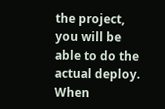the project, you will be able to do the actual deploy. When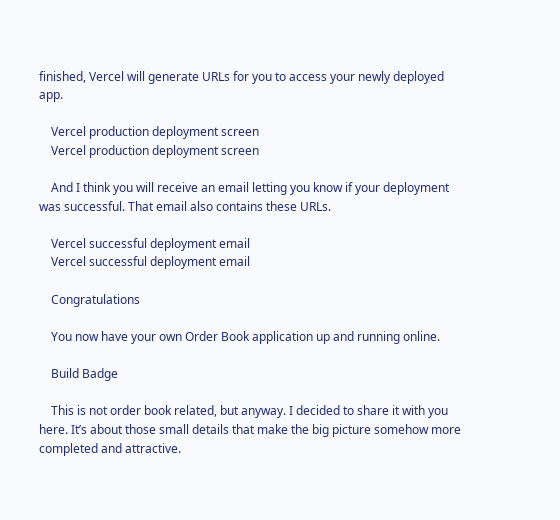finished, Vercel will generate URLs for you to access your newly deployed app.

    Vercel production deployment screen
    Vercel production deployment screen

    And I think you will receive an email letting you know if your deployment was successful. That email also contains these URLs.

    Vercel successful deployment email
    Vercel successful deployment email

    Congratulations

    You now have your own Order Book application up and running online.

    Build Badge

    This is not order book related, but anyway. I decided to share it with you here. It’s about those small details that make the big picture somehow more completed and attractive.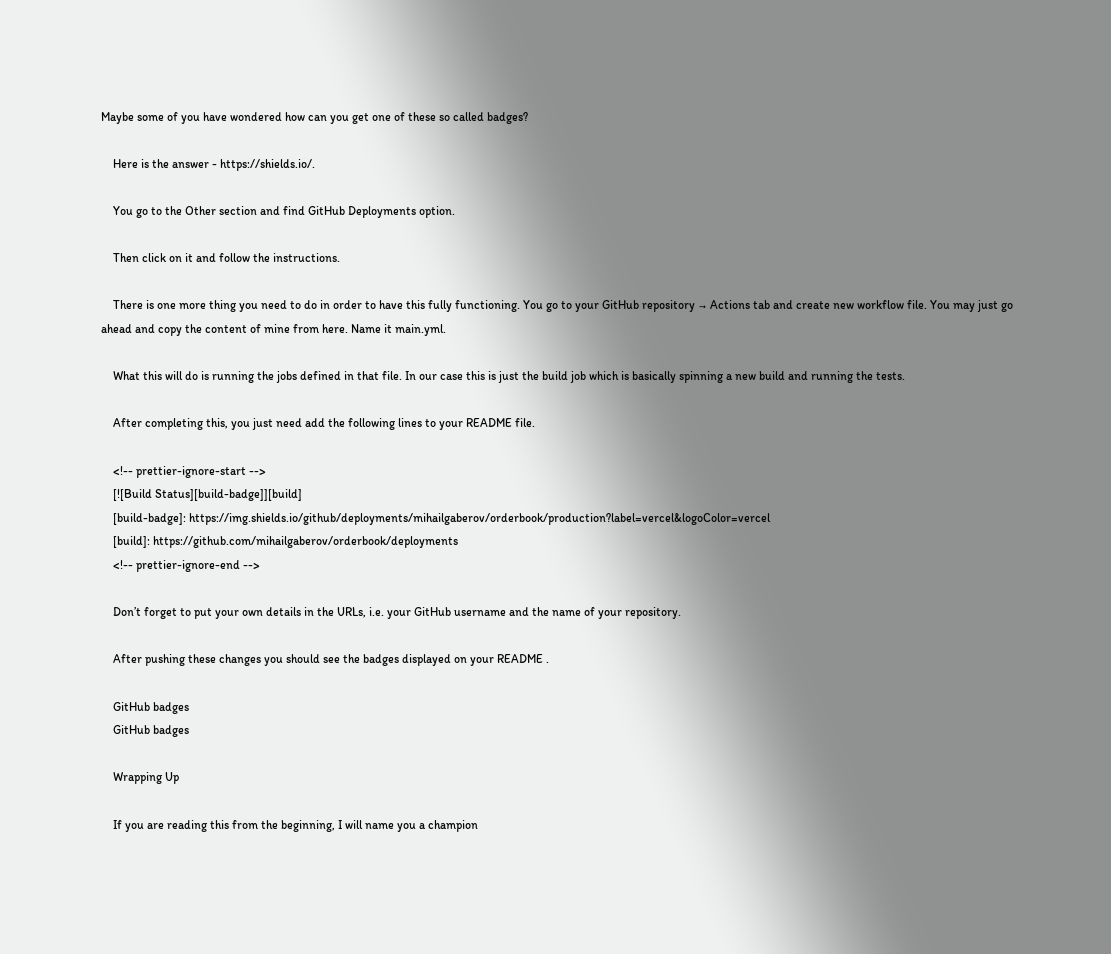Maybe some of you have wondered how can you get one of these so called badges?

    Here is the answer - https://shields.io/.

    You go to the Other section and find GitHub Deployments option.

    Then click on it and follow the instructions.

    There is one more thing you need to do in order to have this fully functioning. You go to your GitHub repository → Actions tab and create new workflow file. You may just go ahead and copy the content of mine from here. Name it main.yml.

    What this will do is running the jobs defined in that file. In our case this is just the build job which is basically spinning a new build and running the tests.

    After completing this, you just need add the following lines to your README file.

    <!-- prettier-ignore-start -->
    [![Build Status][build-badge]][build]
    [build-badge]: https://img.shields.io/github/deployments/mihailgaberov/orderbook/production?label=vercel&logoColor=vercel
    [build]: https://github.com/mihailgaberov/orderbook/deployments
    <!-- prettier-ignore-end -->

    Don’t forget to put your own details in the URLs, i.e. your GitHub username and the name of your repository.

    After pushing these changes you should see the badges displayed on your README .

    GitHub badges
    GitHub badges

    Wrapping Up

    If you are reading this from the beginning, I will name you a champion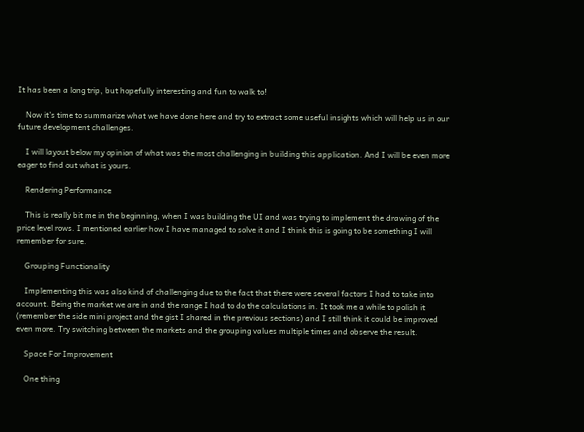It has been a long trip, but hopefully interesting and fun to walk to!

    Now it’s time to summarize what we have done here and try to extract some useful insights which will help us in our future development challenges.

    I will layout below my opinion of what was the most challenging in building this application. And I will be even more eager to find out what is yours.

    Rendering Performance

    This is really bit me in the beginning, when I was building the UI and was trying to implement the drawing of the price level rows. I mentioned earlier how I have managed to solve it and I think this is going to be something I will remember for sure.

    Grouping Functionality

    Implementing this was also kind of challenging due to the fact that there were several factors I had to take into account. Being the market we are in and the range I had to do the calculations in. It took me a while to polish it (remember the side mini project and the gist I shared in the previous sections) and I still think it could be improved even more. Try switching between the markets and the grouping values multiple times and observe the result.

    Space For Improvement

    One thing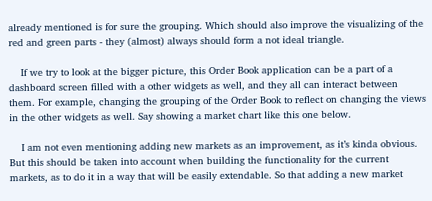already mentioned is for sure the grouping. Which should also improve the visualizing of the red and green parts - they (almost) always should form a not ideal triangle.

    If we try to look at the bigger picture, this Order Book application can be a part of a dashboard screen filled with a other widgets as well, and they all can interact between them. For example, changing the grouping of the Order Book to reflect on changing the views in the other widgets as well. Say showing a market chart like this one below.

    I am not even mentioning adding new markets as an improvement, as it’s kinda obvious. But this should be taken into account when building the functionality for the current markets, as to do it in a way that will be easily extendable. So that adding a new market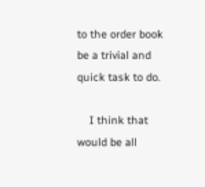to the order book be a trivial and quick task to do.

    I think that would be all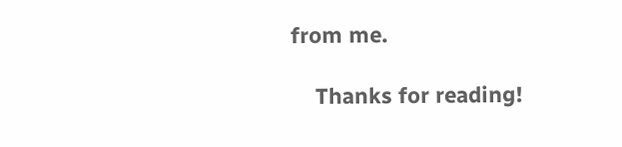from me.

    Thanks for reading!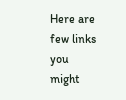Here are few links you might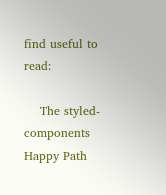find useful to read:

    The styled-components Happy Path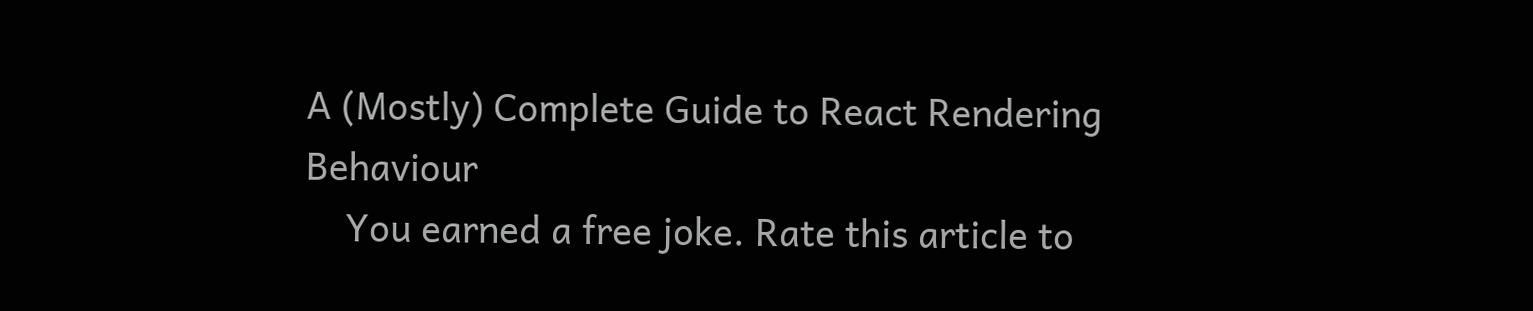A (Mostly) Complete Guide to React Rendering Behaviour
    You earned a free joke. Rate this article to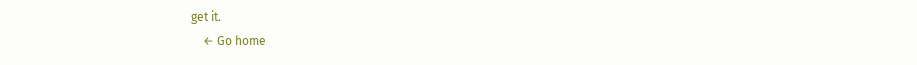get it.
    ← Go home